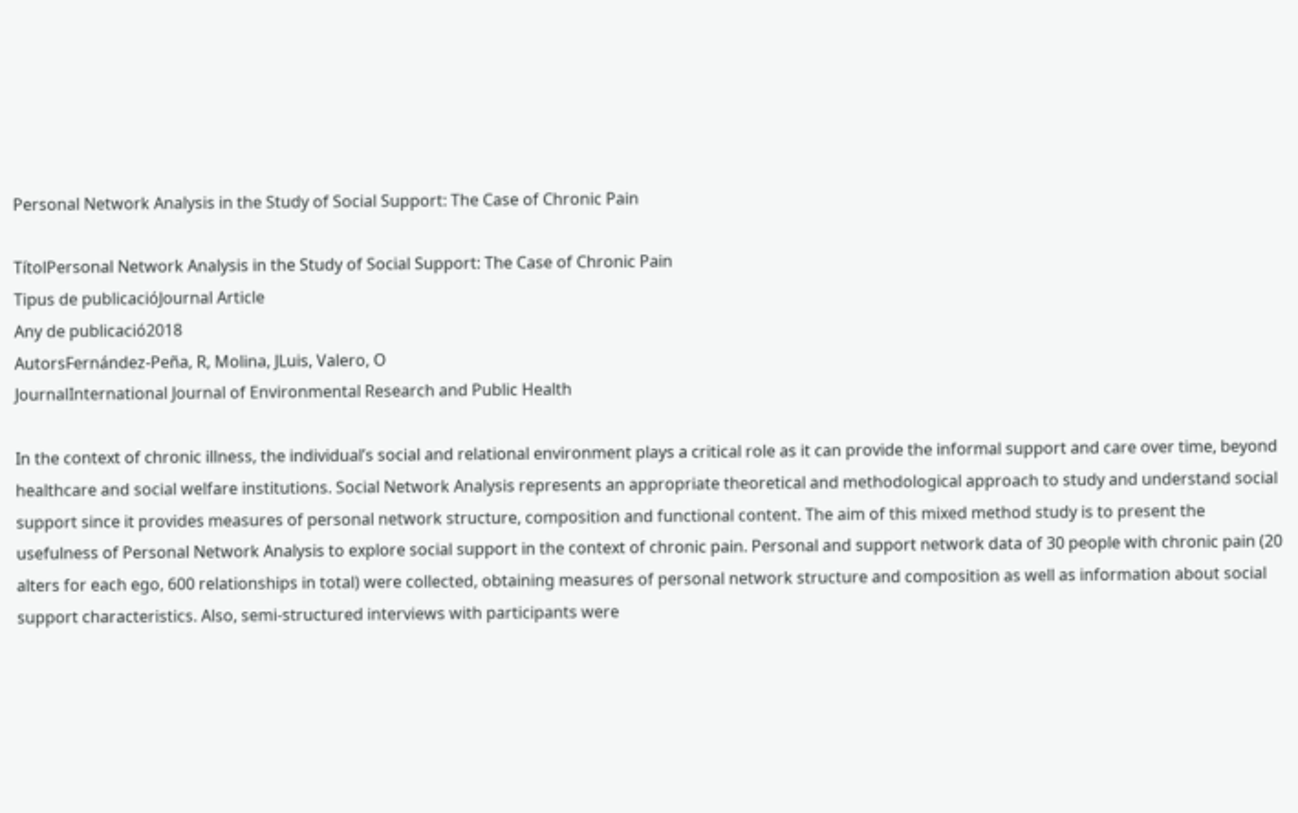Personal Network Analysis in the Study of Social Support: The Case of Chronic Pain

TítolPersonal Network Analysis in the Study of Social Support: The Case of Chronic Pain
Tipus de publicacióJournal Article
Any de publicació2018
AutorsFernández-Peña, R, Molina, JLuis, Valero, O
JournalInternational Journal of Environmental Research and Public Health

In the context of chronic illness, the individual’s social and relational environment plays a critical role as it can provide the informal support and care over time, beyond healthcare and social welfare institutions. Social Network Analysis represents an appropriate theoretical and methodological approach to study and understand social support since it provides measures of personal network structure, composition and functional content. The aim of this mixed method study is to present the usefulness of Personal Network Analysis to explore social support in the context of chronic pain. Personal and support network data of 30 people with chronic pain (20 alters for each ego, 600 relationships in total) were collected, obtaining measures of personal network structure and composition as well as information about social support characteristics. Also, semi-structured interviews with participants were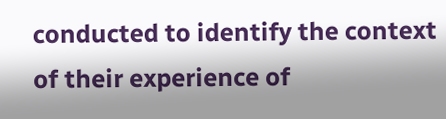conducted to identify the context of their experience of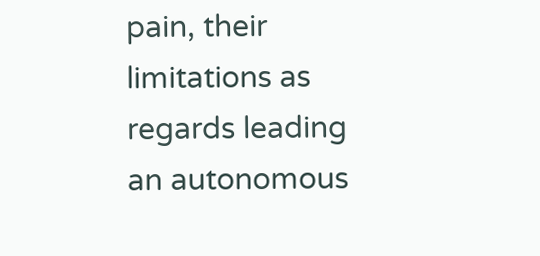pain, their limitations as regards leading an autonomous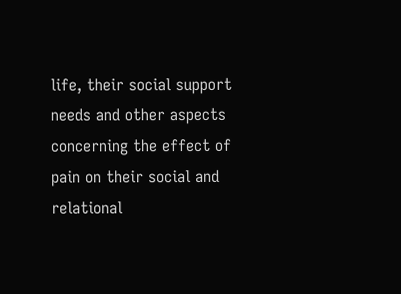life, their social support needs and other aspects concerning the effect of pain on their social and relational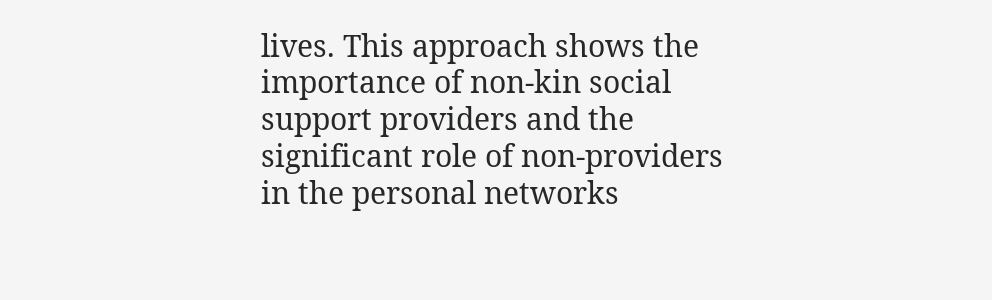lives. This approach shows the importance of non-kin social support providers and the significant role of non-providers in the personal networks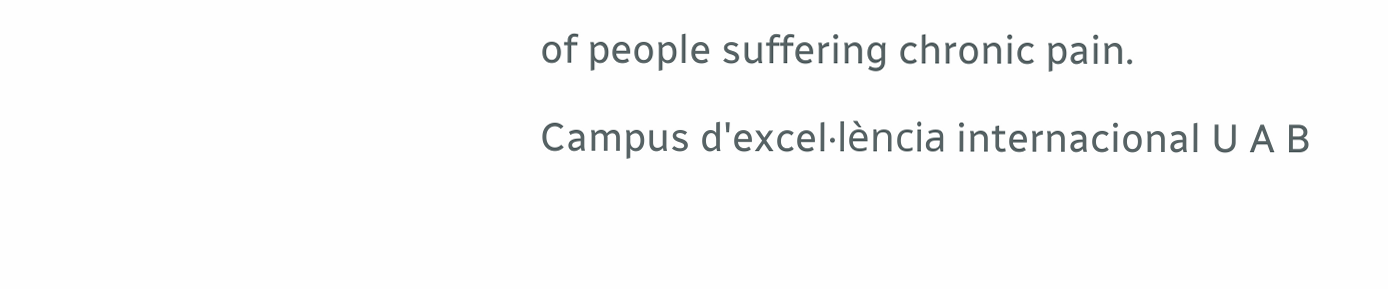of people suffering chronic pain.

Campus d'excel·lència internacional U A B